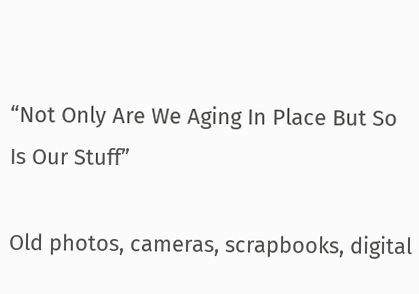“Not Only Are We Aging In Place But So Is Our Stuff”

Old photos, cameras, scrapbooks, digital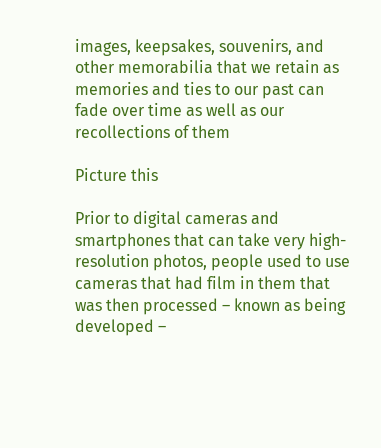images, keepsakes, souvenirs, and other memorabilia that we retain as memories and ties to our past can fade over time as well as our recollections of them

Picture this

Prior to digital cameras and smartphones that can take very high-resolution photos, people used to use cameras that had film in them that was then processed – known as being developed –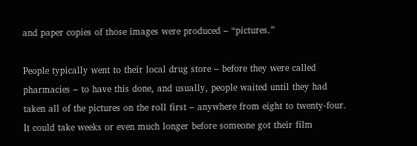and paper copies of those images were produced – “pictures.”

People typically went to their local drug store – before they were called pharmacies – to have this done, and usually, people waited until they had taken all of the pictures on the roll first – anywhere from eight to twenty-four. It could take weeks or even much longer before someone got their film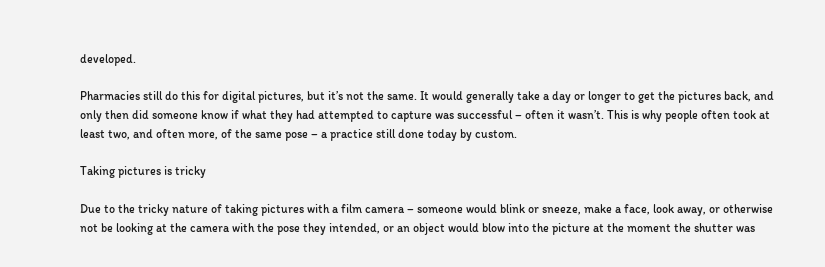developed.

Pharmacies still do this for digital pictures, but it’s not the same. It would generally take a day or longer to get the pictures back, and only then did someone know if what they had attempted to capture was successful – often it wasn’t. This is why people often took at least two, and often more, of the same pose – a practice still done today by custom.

Taking pictures is tricky

Due to the tricky nature of taking pictures with a film camera – someone would blink or sneeze, make a face, look away, or otherwise not be looking at the camera with the pose they intended, or an object would blow into the picture at the moment the shutter was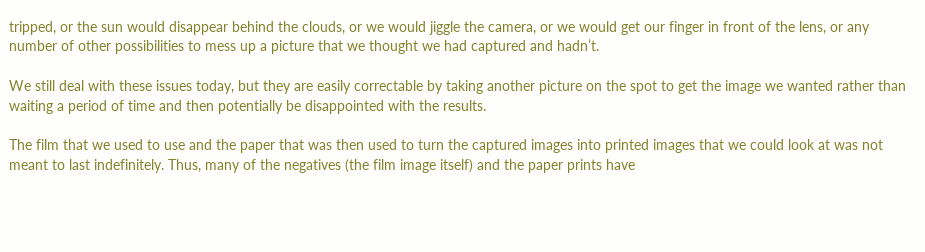tripped, or the sun would disappear behind the clouds, or we would jiggle the camera, or we would get our finger in front of the lens, or any number of other possibilities to mess up a picture that we thought we had captured and hadn’t.

We still deal with these issues today, but they are easily correctable by taking another picture on the spot to get the image we wanted rather than waiting a period of time and then potentially be disappointed with the results.

The film that we used to use and the paper that was then used to turn the captured images into printed images that we could look at was not meant to last indefinitely. Thus, many of the negatives (the film image itself) and the paper prints have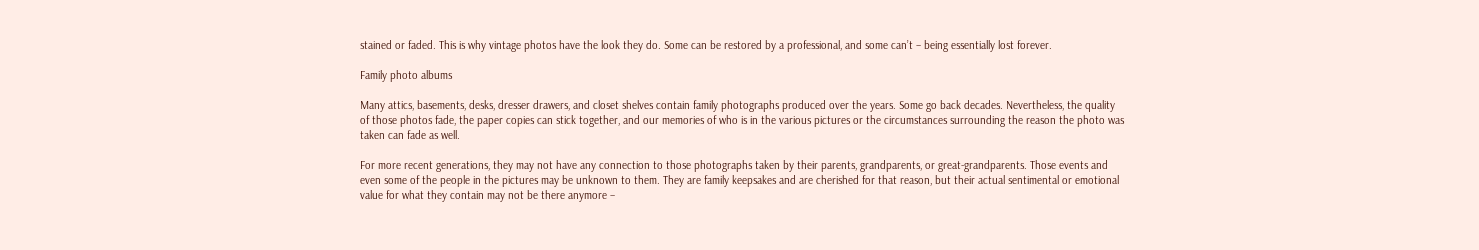stained or faded. This is why vintage photos have the look they do. Some can be restored by a professional, and some can’t – being essentially lost forever.

Family photo albums

Many attics, basements, desks, dresser drawers, and closet shelves contain family photographs produced over the years. Some go back decades. Nevertheless, the quality of those photos fade, the paper copies can stick together, and our memories of who is in the various pictures or the circumstances surrounding the reason the photo was taken can fade as well.

For more recent generations, they may not have any connection to those photographs taken by their parents, grandparents, or great-grandparents. Those events and even some of the people in the pictures may be unknown to them. They are family keepsakes and are cherished for that reason, but their actual sentimental or emotional value for what they contain may not be there anymore –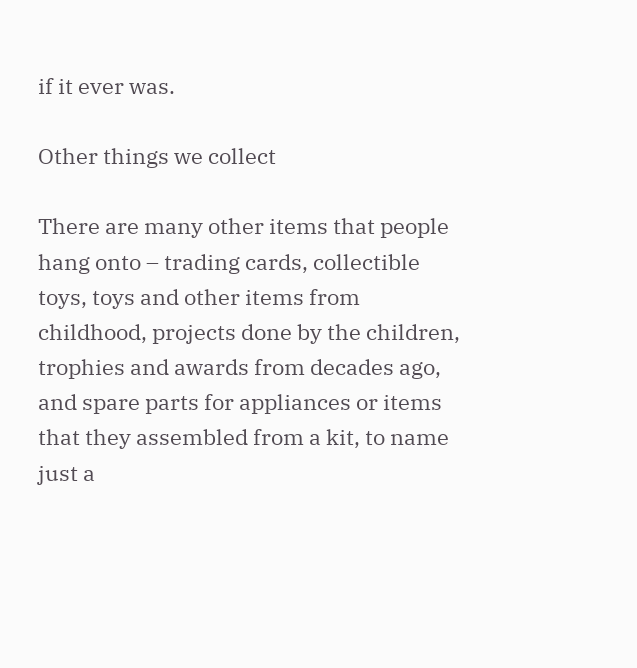if it ever was.

Other things we collect

There are many other items that people hang onto – trading cards, collectible toys, toys and other items from childhood, projects done by the children, trophies and awards from decades ago, and spare parts for appliances or items that they assembled from a kit, to name just a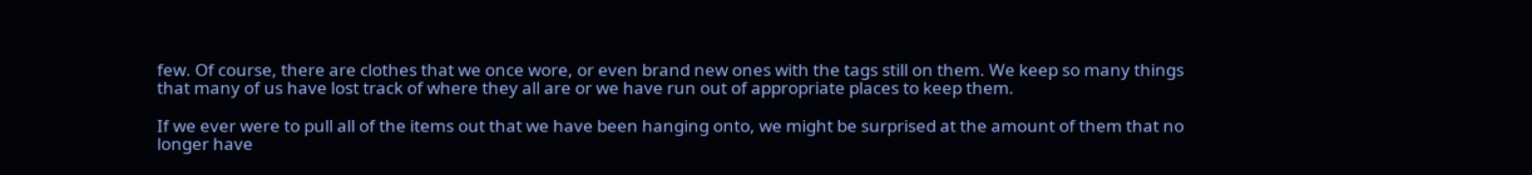few. Of course, there are clothes that we once wore, or even brand new ones with the tags still on them. We keep so many things that many of us have lost track of where they all are or we have run out of appropriate places to keep them.

If we ever were to pull all of the items out that we have been hanging onto, we might be surprised at the amount of them that no longer have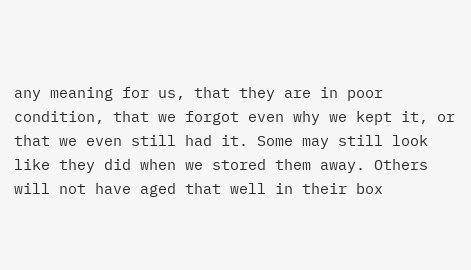any meaning for us, that they are in poor condition, that we forgot even why we kept it, or that we even still had it. Some may still look like they did when we stored them away. Others will not have aged that well in their box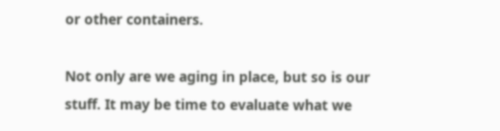or other containers.

Not only are we aging in place, but so is our stuff. It may be time to evaluate what we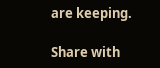are keeping.

Share with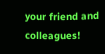your friend and colleagues!